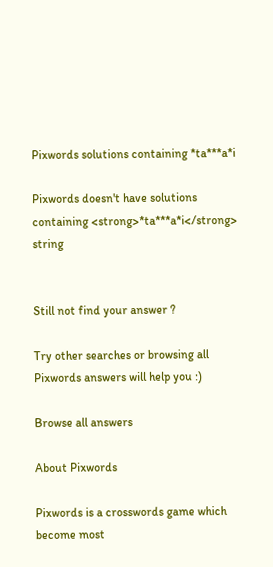Pixwords solutions containing *ta***a*i

Pixwords doesn't have solutions containing <strong>*ta***a*i</strong> string


Still not find your answer ?

Try other searches or browsing all Pixwords answers will help you :)

Browse all answers

About Pixwords

Pixwords is a crosswords game which become most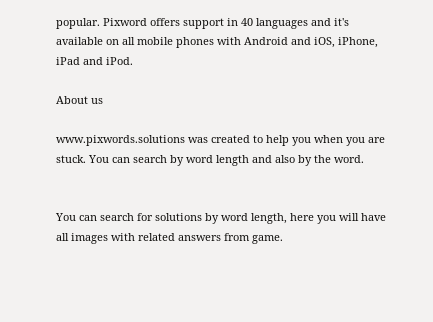popular. Pixword offers support in 40 languages and it's available on all mobile phones with Android and iOS, iPhone, iPad and iPod.

About us

www.pixwords.solutions was created to help you when you are stuck. You can search by word length and also by the word.


You can search for solutions by word length, here you will have all images with related answers from game.